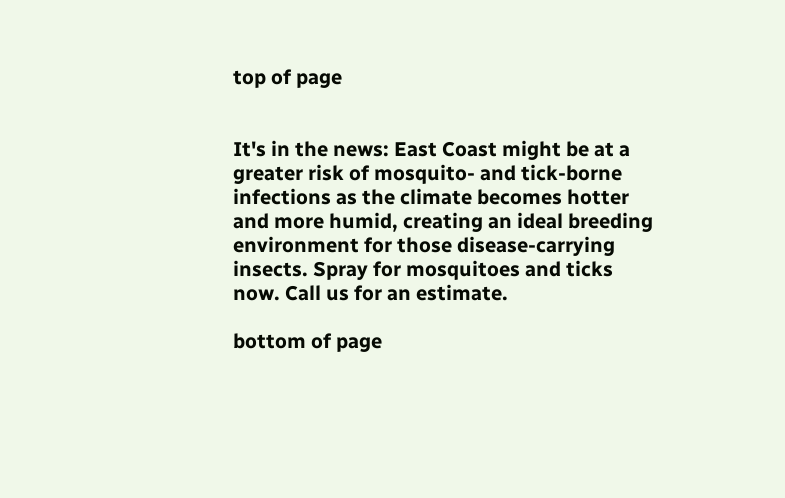top of page


It's in the news: East Coast might be at a greater risk of mosquito- and tick-borne infections as the climate becomes hotter and more humid, creating an ideal breeding environment for those disease-carrying insects. Spray for mosquitoes and ticks now. Call us for an estimate.

bottom of page